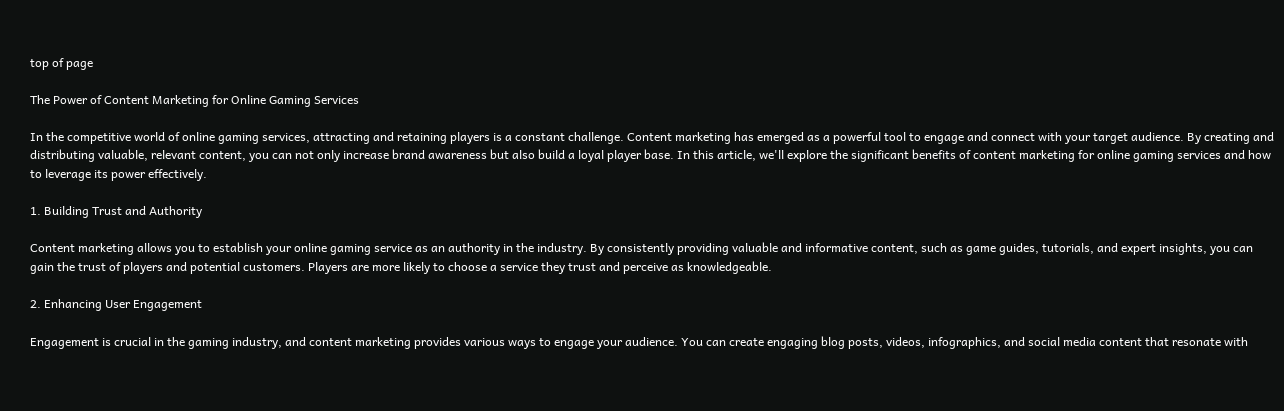top of page

The Power of Content Marketing for Online Gaming Services

In the competitive world of online gaming services, attracting and retaining players is a constant challenge. Content marketing has emerged as a powerful tool to engage and connect with your target audience. By creating and distributing valuable, relevant content, you can not only increase brand awareness but also build a loyal player base. In this article, we'll explore the significant benefits of content marketing for online gaming services and how to leverage its power effectively.

1. Building Trust and Authority

Content marketing allows you to establish your online gaming service as an authority in the industry. By consistently providing valuable and informative content, such as game guides, tutorials, and expert insights, you can gain the trust of players and potential customers. Players are more likely to choose a service they trust and perceive as knowledgeable.

2. Enhancing User Engagement

Engagement is crucial in the gaming industry, and content marketing provides various ways to engage your audience. You can create engaging blog posts, videos, infographics, and social media content that resonate with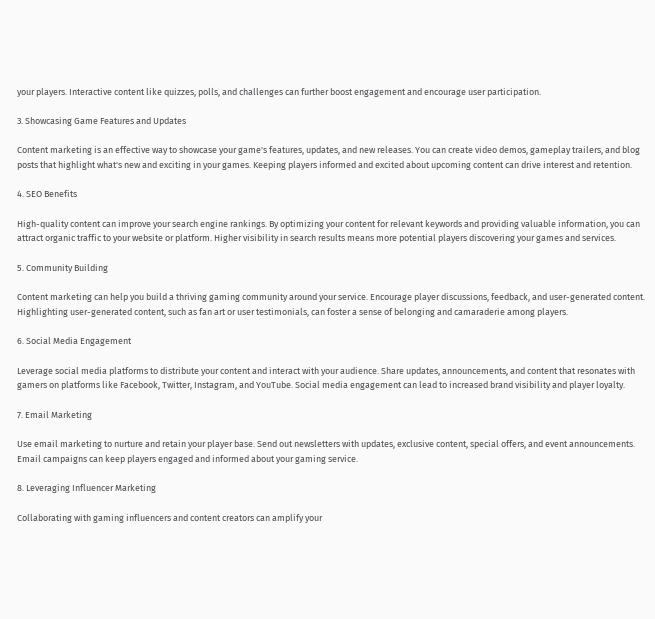your players. Interactive content like quizzes, polls, and challenges can further boost engagement and encourage user participation.

3. Showcasing Game Features and Updates

Content marketing is an effective way to showcase your game's features, updates, and new releases. You can create video demos, gameplay trailers, and blog posts that highlight what's new and exciting in your games. Keeping players informed and excited about upcoming content can drive interest and retention.

4. SEO Benefits

High-quality content can improve your search engine rankings. By optimizing your content for relevant keywords and providing valuable information, you can attract organic traffic to your website or platform. Higher visibility in search results means more potential players discovering your games and services.

5. Community Building

Content marketing can help you build a thriving gaming community around your service. Encourage player discussions, feedback, and user-generated content. Highlighting user-generated content, such as fan art or user testimonials, can foster a sense of belonging and camaraderie among players.

6. Social Media Engagement

Leverage social media platforms to distribute your content and interact with your audience. Share updates, announcements, and content that resonates with gamers on platforms like Facebook, Twitter, Instagram, and YouTube. Social media engagement can lead to increased brand visibility and player loyalty.

7. Email Marketing

Use email marketing to nurture and retain your player base. Send out newsletters with updates, exclusive content, special offers, and event announcements. Email campaigns can keep players engaged and informed about your gaming service.

8. Leveraging Influencer Marketing

Collaborating with gaming influencers and content creators can amplify your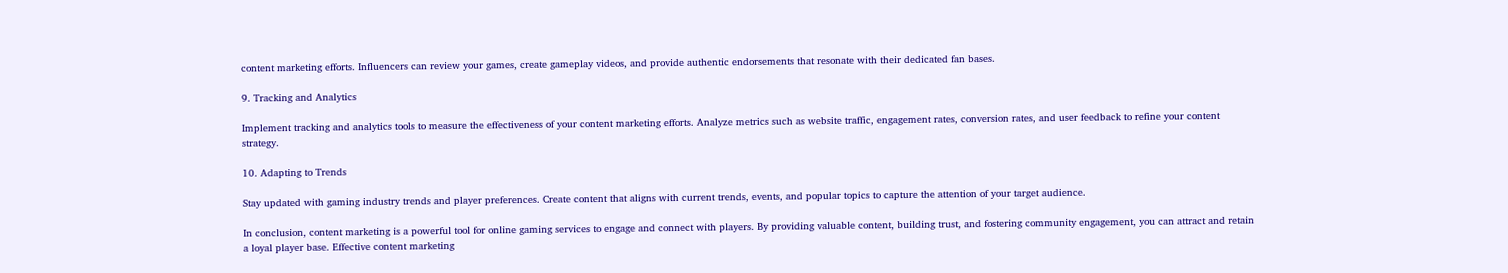content marketing efforts. Influencers can review your games, create gameplay videos, and provide authentic endorsements that resonate with their dedicated fan bases.

9. Tracking and Analytics

Implement tracking and analytics tools to measure the effectiveness of your content marketing efforts. Analyze metrics such as website traffic, engagement rates, conversion rates, and user feedback to refine your content strategy.

10. Adapting to Trends

Stay updated with gaming industry trends and player preferences. Create content that aligns with current trends, events, and popular topics to capture the attention of your target audience.

In conclusion, content marketing is a powerful tool for online gaming services to engage and connect with players. By providing valuable content, building trust, and fostering community engagement, you can attract and retain a loyal player base. Effective content marketing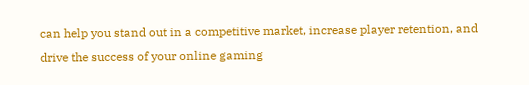can help you stand out in a competitive market, increase player retention, and drive the success of your online gaming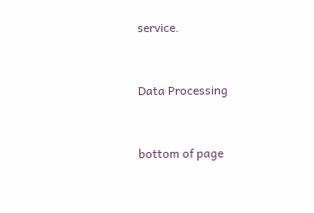service.


Data Processing


bottom of page